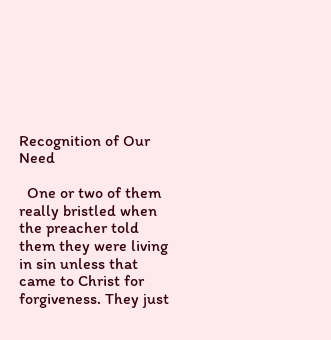Recognition of Our Need

  One or two of them really bristled when the preacher told them they were living in sin unless that came to Christ for forgiveness. They just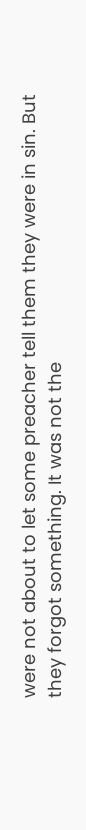were not about to let some preacher tell them they were in sin. But they forgot something. It was not the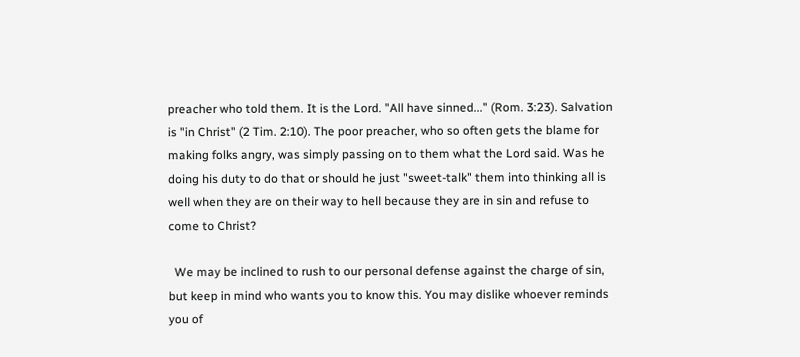preacher who told them. It is the Lord. "All have sinned..." (Rom. 3:23). Salvation is "in Christ" (2 Tim. 2:10). The poor preacher, who so often gets the blame for making folks angry, was simply passing on to them what the Lord said. Was he doing his duty to do that or should he just "sweet-talk" them into thinking all is well when they are on their way to hell because they are in sin and refuse to come to Christ?

  We may be inclined to rush to our personal defense against the charge of sin, but keep in mind who wants you to know this. You may dislike whoever reminds you of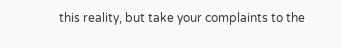this reality, but take your complaints to the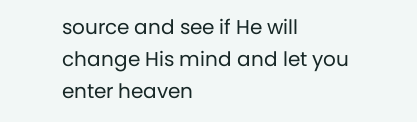source and see if He will change His mind and let you enter heaven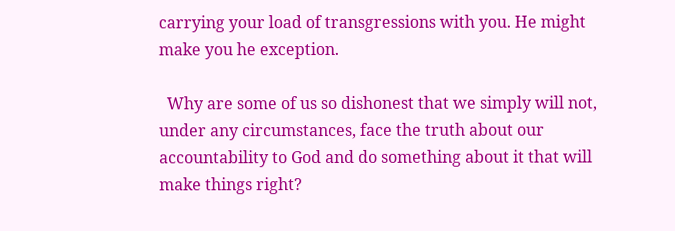carrying your load of transgressions with you. He might make you he exception.

  Why are some of us so dishonest that we simply will not, under any circumstances, face the truth about our accountability to God and do something about it that will make things right?